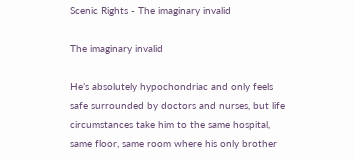Scenic Rights - The imaginary invalid

The imaginary invalid

He’s absolutely hypochondriac and only feels safe surrounded by doctors and nurses, but life circumstances take him to the same hospital, same floor, same room where his only brother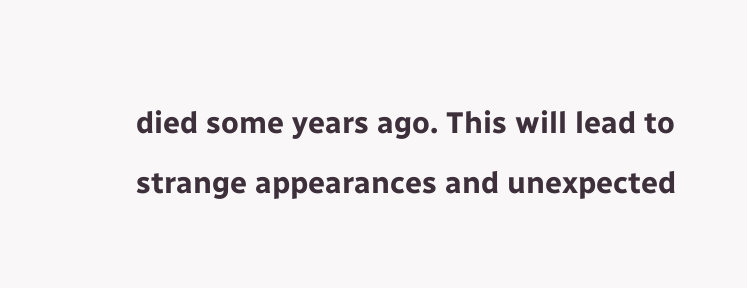died some years ago. This will lead to strange appearances and unexpected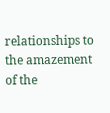relationships to the amazement of the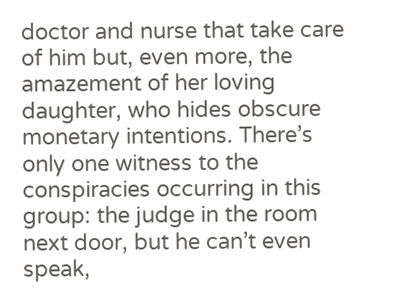doctor and nurse that take care of him but, even more, the amazement of her loving daughter, who hides obscure monetary intentions. There’s only one witness to the conspiracies occurring in this group: the judge in the room next door, but he can’t even speak,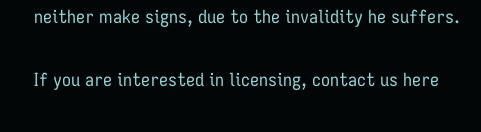neither make signs, due to the invalidity he suffers.

If you are interested in licensing, contact us here